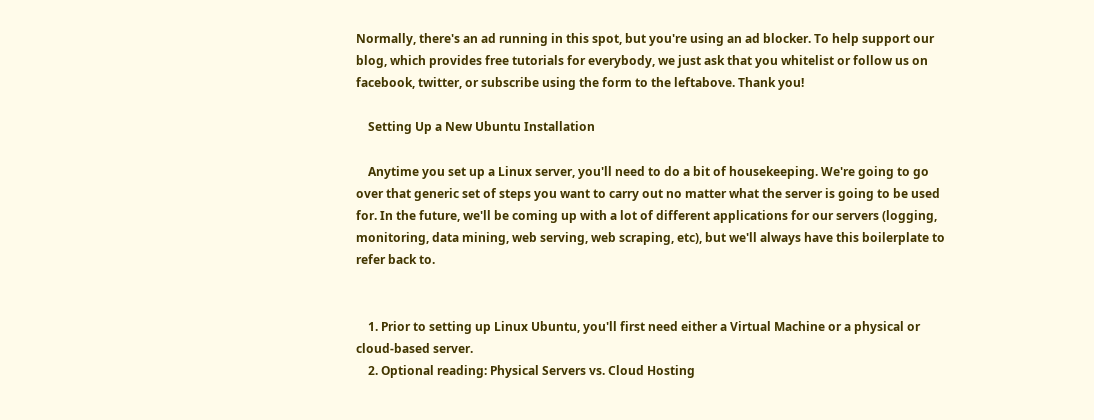Normally, there's an ad running in this spot, but you're using an ad blocker. To help support our blog, which provides free tutorials for everybody, we just ask that you whitelist or follow us on facebook, twitter, or subscribe using the form to the leftabove. Thank you!

    Setting Up a New Ubuntu Installation

    Anytime you set up a Linux server, you'll need to do a bit of housekeeping. We're going to go over that generic set of steps you want to carry out no matter what the server is going to be used for. In the future, we'll be coming up with a lot of different applications for our servers (logging, monitoring, data mining, web serving, web scraping, etc), but we'll always have this boilerplate to refer back to.


    1. Prior to setting up Linux Ubuntu, you'll first need either a Virtual Machine or a physical or cloud-based server.
    2. Optional reading: Physical Servers vs. Cloud Hosting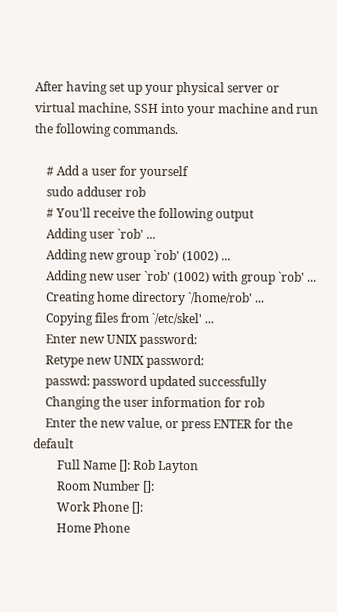After having set up your physical server or virtual machine, SSH into your machine and run the following commands.

    # Add a user for yourself
    sudo adduser rob
    # You'll receive the following output
    Adding user `rob' ...
    Adding new group `rob' (1002) ...
    Adding new user `rob' (1002) with group `rob' ...
    Creating home directory `/home/rob' ...
    Copying files from `/etc/skel' ...
    Enter new UNIX password:
    Retype new UNIX password:
    passwd: password updated successfully
    Changing the user information for rob
    Enter the new value, or press ENTER for the default
        Full Name []: Rob Layton
        Room Number []:
        Work Phone []:
        Home Phone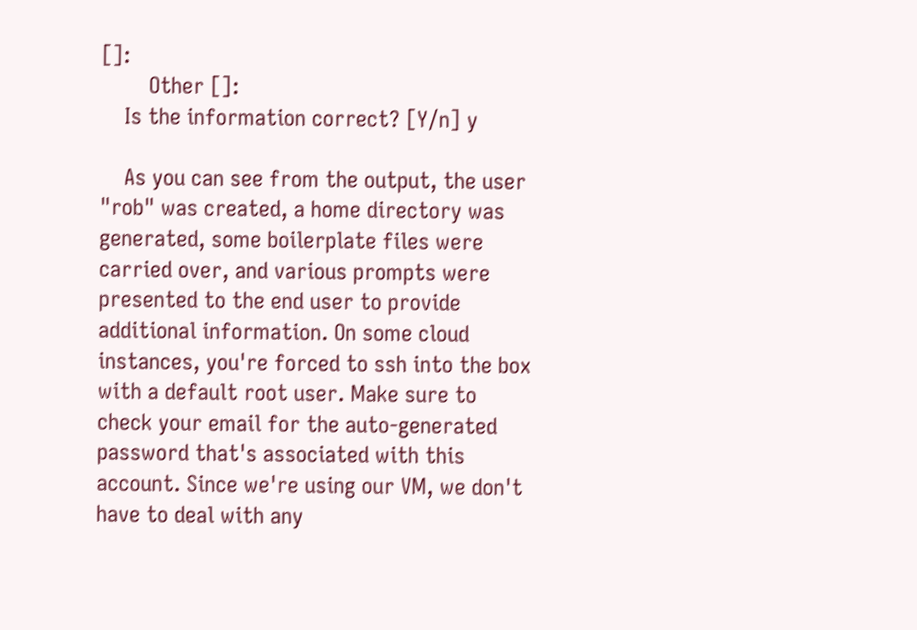[]:
        Other []:
    Is the information correct? [Y/n] y

    As you can see from the output, the user "rob" was created, a home directory was generated, some boilerplate files were carried over, and various prompts were presented to the end user to provide additional information. On some cloud instances, you're forced to ssh into the box with a default root user. Make sure to check your email for the auto-generated password that's associated with this account. Since we're using our VM, we don't have to deal with any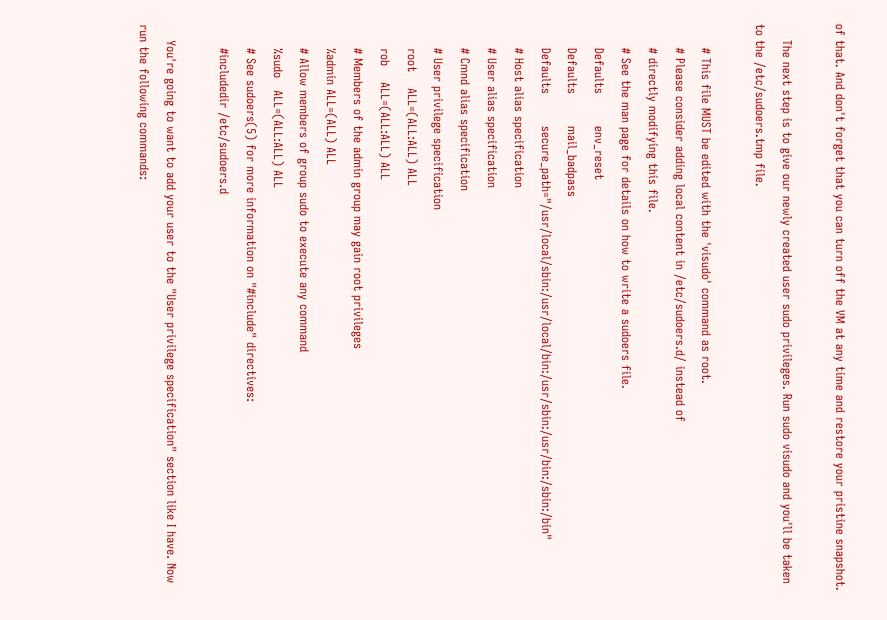of that. And don't forget that you can turn off the VM at any time and restore your pristine snapshot.

    The next step is to give our newly created user sudo privileges. Run sudo visudo and you'll be taken to the /etc/sudoers.tmp file.

      # This file MUST be edited with the 'visudo' command as root.
      # Please consider adding local content in /etc/sudoers.d/ instead of
      # directly modifying this file.
      # See the man page for details on how to write a sudoers file.
      Defaults        env_reset
      Defaults        mail_badpass
      Defaults        secure_path="/usr/local/sbin:/usr/local/bin:/usr/sbin:/usr/bin:/sbin:/bin"
      # Host alias specification
      # User alias specification
      # Cmnd alias specification
      # User privilege specification
      root    ALL=(ALL:ALL) ALL
      rob    ALL=(ALL:ALL) ALL
      # Members of the admin group may gain root privileges
      %admin ALL=(ALL) ALL
      # Allow members of group sudo to execute any command
      %sudo   ALL=(ALL:ALL) ALL
      # See sudoers(5) for more information on "#include" directives:
      #includedir /etc/sudoers.d

    You're going to want to add your user to the "User privilege specification" section like I have. Now run the following commands: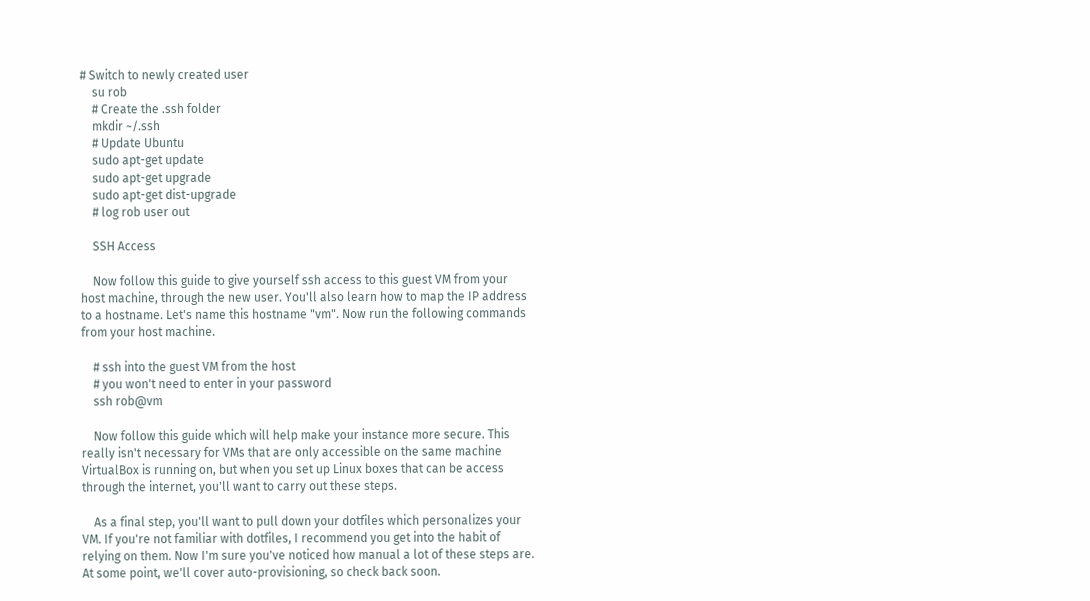# Switch to newly created user
    su rob
    # Create the .ssh folder
    mkdir ~/.ssh
    # Update Ubuntu
    sudo apt-get update
    sudo apt-get upgrade
    sudo apt-get dist-upgrade
    # log rob user out

    SSH Access

    Now follow this guide to give yourself ssh access to this guest VM from your host machine, through the new user. You'll also learn how to map the IP address to a hostname. Let's name this hostname "vm". Now run the following commands from your host machine.

    # ssh into the guest VM from the host
    # you won't need to enter in your password
    ssh rob@vm

    Now follow this guide which will help make your instance more secure. This really isn't necessary for VMs that are only accessible on the same machine VirtualBox is running on, but when you set up Linux boxes that can be access through the internet, you'll want to carry out these steps.

    As a final step, you'll want to pull down your dotfiles which personalizes your VM. If you're not familiar with dotfiles, I recommend you get into the habit of relying on them. Now I'm sure you've noticed how manual a lot of these steps are. At some point, we'll cover auto-provisioning, so check back soon.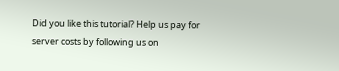Did you like this tutorial? Help us pay for server costs by following us on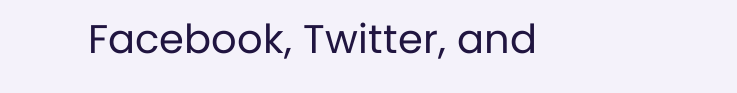Facebook, Twitter, and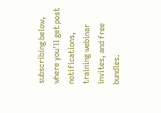subscribing below, where you'll get post notifications, training webinar invites, and free bundles.